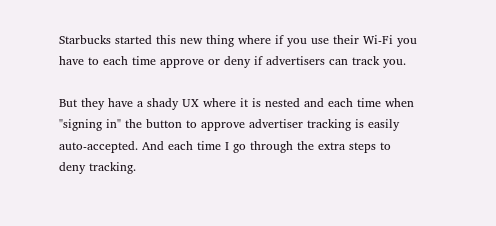Starbucks started this new thing where if you use their Wi-Fi you have to each time approve or deny if advertisers can track you.

But they have a shady UX where it is nested and each time when "signing in" the button to approve advertiser tracking is easily auto-accepted. And each time I go through the extra steps to deny tracking.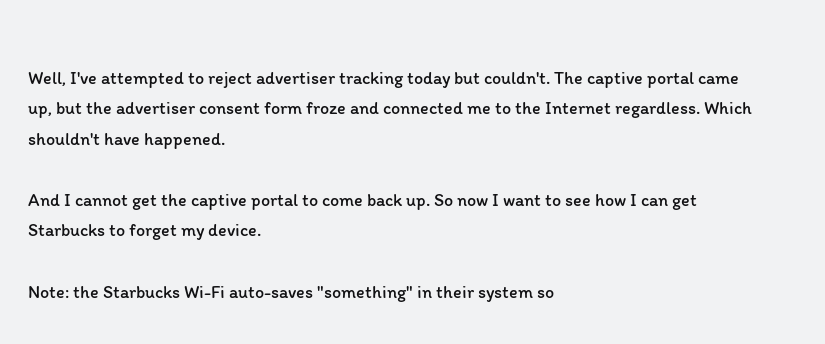Well, I've attempted to reject advertiser tracking today but couldn't. The captive portal came up, but the advertiser consent form froze and connected me to the Internet regardless. Which shouldn't have happened.

And I cannot get the captive portal to come back up. So now I want to see how I can get Starbucks to forget my device.

Note: the Starbucks Wi-Fi auto-saves "something" in their system so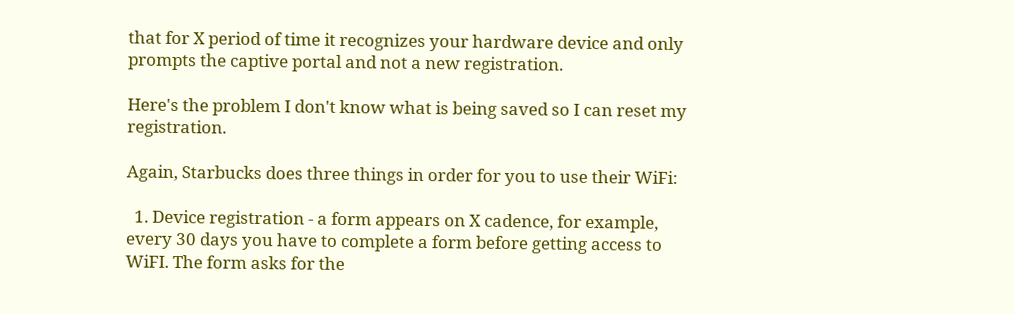that for X period of time it recognizes your hardware device and only prompts the captive portal and not a new registration.

Here's the problem I don't know what is being saved so I can reset my registration.

Again, Starbucks does three things in order for you to use their WiFi:

  1. Device registration - a form appears on X cadence, for example, every 30 days you have to complete a form before getting access to WiFI. The form asks for the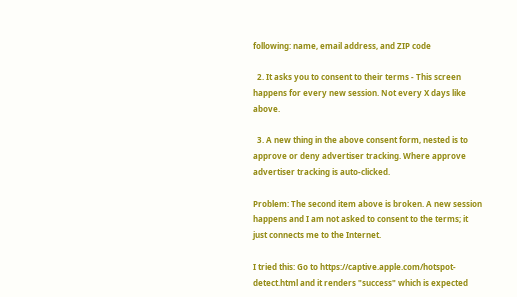following: name, email address, and ZIP code

  2. It asks you to consent to their terms - This screen happens for every new session. Not every X days like above.

  3. A new thing in the above consent form, nested is to approve or deny advertiser tracking. Where approve advertiser tracking is auto-clicked.

Problem: The second item above is broken. A new session happens and I am not asked to consent to the terms; it just connects me to the Internet.

I tried this: Go to https://captive.apple.com/hotspot-detect.html and it renders "success" which is expected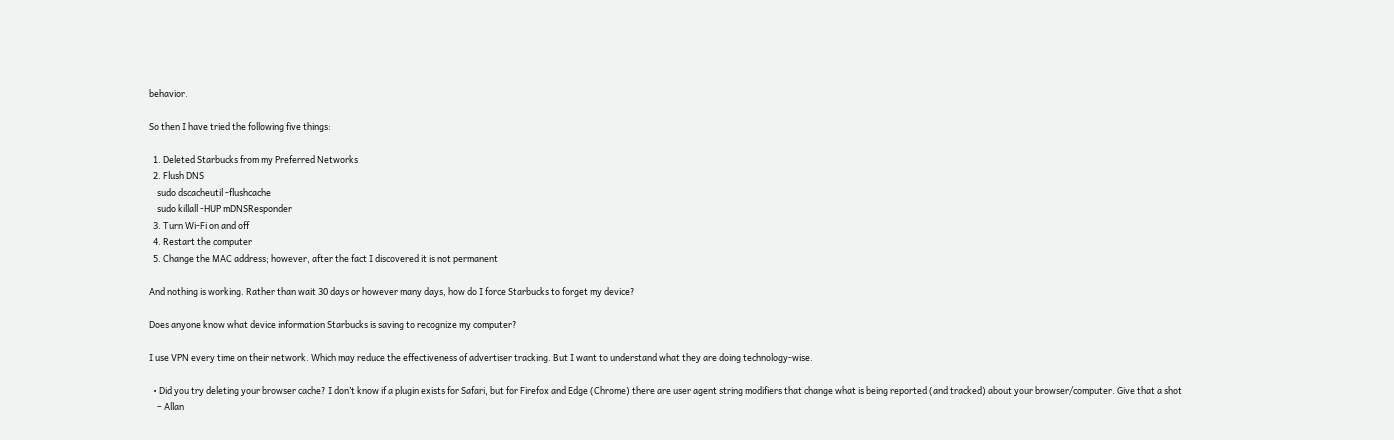behavior.

So then I have tried the following five things:

  1. Deleted Starbucks from my Preferred Networks
  2. Flush DNS
    sudo dscacheutil -flushcache
    sudo killall -HUP mDNSResponder
  3. Turn Wi-Fi on and off
  4. Restart the computer
  5. Change the MAC address; however, after the fact I discovered it is not permanent

And nothing is working. Rather than wait 30 days or however many days, how do I force Starbucks to forget my device?

Does anyone know what device information Starbucks is saving to recognize my computer?

I use VPN every time on their network. Which may reduce the effectiveness of advertiser tracking. But I want to understand what they are doing technology-wise.

  • Did you try deleting your browser cache? I don’t know if a plugin exists for Safari, but for Firefox and Edge (Chrome) there are user agent string modifiers that change what is being reported (and tracked) about your browser/computer. Give that a shot
    – Allan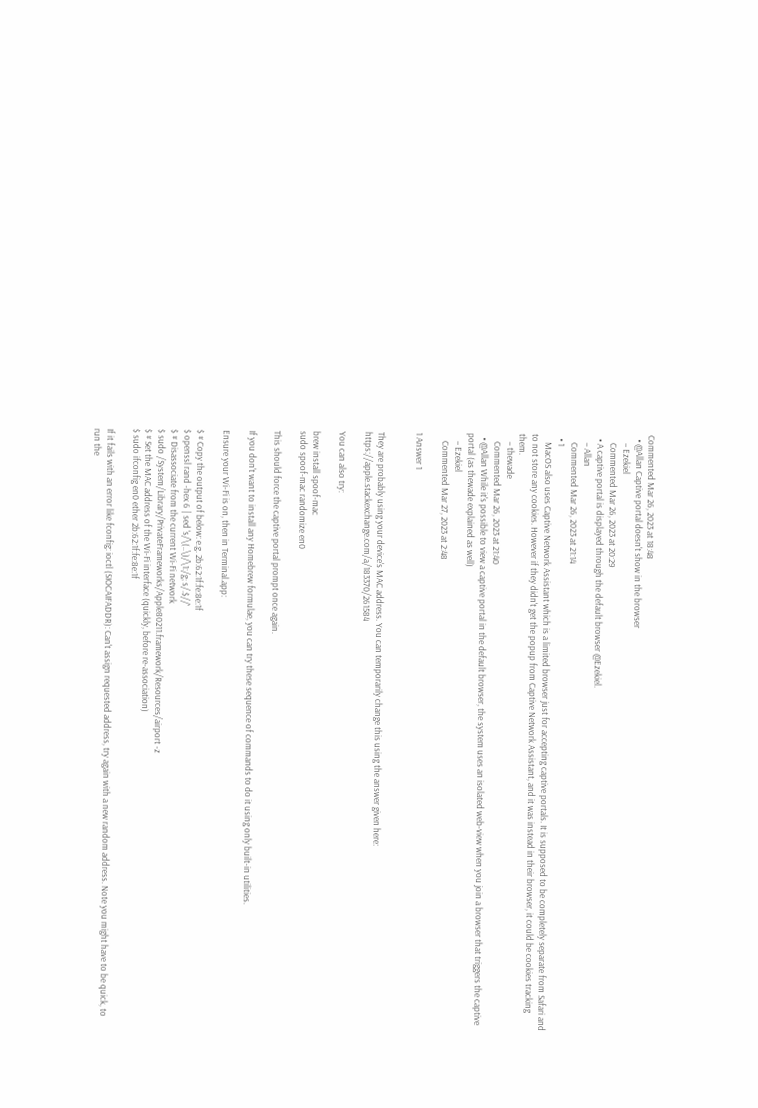Commented Mar 26, 2023 at 18:48
  • @Allan Captive portal doesn't show in the browser
    – Ezekiel
    Commented Mar 26, 2023 at 20:29
  • A captive portal is displayed through the default browser @Ezekiel.
    – Allan
    Commented Mar 26, 2023 at 21:14
  • 1
    MacOS also uses Captive Network Assistant which is a limited browser just for accepting captive portals. It is supposed to be completely separate from Safari and to not store any cookies. However if they didn't get the popup from Captive Network Assistant, and it was instead in their browser, it could be cookies tracking them.
    – thewade
    Commented Mar 26, 2023 at 21:40
  • @Allan While it's possible to view a captive portal in the default browser, the system uses an isolated web-view when you join a browser that triggers the captive portal (as thewade explained as well)
    – Ezekiel
    Commented Mar 27, 2023 at 2:48

1 Answer 1


They are probably using your device's MAC address. You can temporarily change this using the answer given here: https://apple.stackexchange.com/a/183370/261584

You can also try:

brew install spoof-mac
sudo spoof-mac randomize en0

This should force the captive portal prompt once again.

If you don't want to install any Homebrew formulae, you can try these sequence of commands to do it using only built-in utilities.

Ensure your Wi-Fi is on, then in Terminal.app:

$ # Copy the output of below: e.g. 2b:62:1f:fe:8e:1f
$ openssl rand -hex 6 | sed 's/\(..\)/\1:/g; s/.$//'
$ # Disassociate from the current Wi-Fi network
$ sudo /System/Library/PrivateFrameworks/Apple80211.framework/Resources/airport -z
$ # Set the MAC address of the Wi-Fi interface (quickly, before re-association)
$ sudo ifconfig en0 ether 2b:62:1f:fe:8e:1f

If it fails with an error like fconfig: ioctl (SIOCAIFADDR): Can't assign requested address, try again with a new random address. Note you might have to be quick, to run the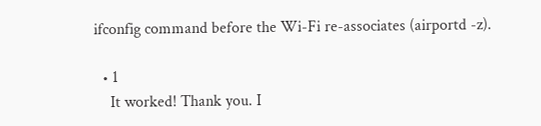ifconfig command before the Wi-Fi re-associates (airportd -z).

  • 1
    It worked! Thank you. I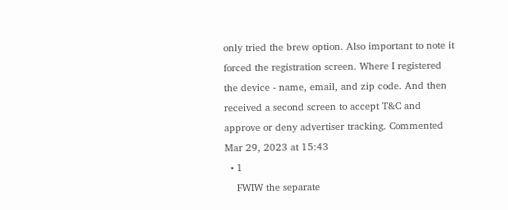only tried the brew option. Also important to note it forced the registration screen. Where I registered the device - name, email, and zip code. And then received a second screen to accept T&C and approve or deny advertiser tracking. Commented Mar 29, 2023 at 15:43
  • 1
    FWIW the separate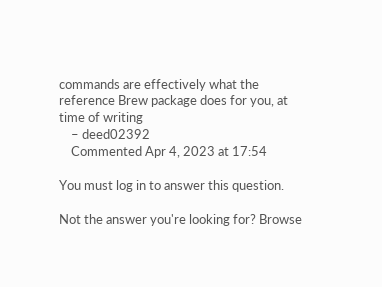commands are effectively what the reference Brew package does for you, at time of writing
    – deed02392
    Commented Apr 4, 2023 at 17:54

You must log in to answer this question.

Not the answer you're looking for? Browse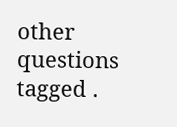other questions tagged .